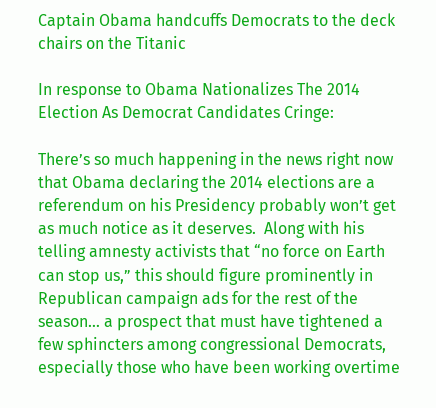Captain Obama handcuffs Democrats to the deck chairs on the Titanic

In response to Obama Nationalizes The 2014 Election As Democrat Candidates Cringe:

There’s so much happening in the news right now that Obama declaring the 2014 elections are a referendum on his Presidency probably won’t get as much notice as it deserves.  Along with his telling amnesty activists that “no force on Earth can stop us,” this should figure prominently in Republican campaign ads for the rest of the season… a prospect that must have tightened a few sphincters among congressional Democrats, especially those who have been working overtime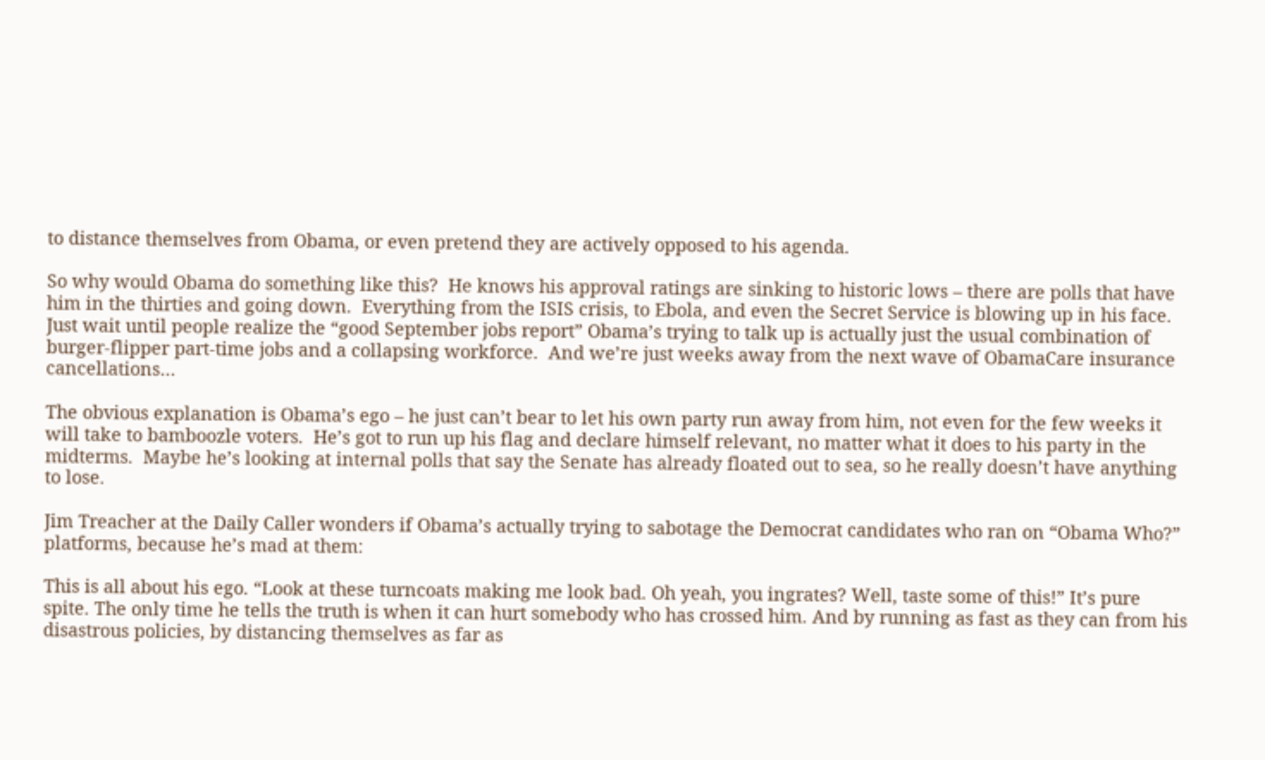to distance themselves from Obama, or even pretend they are actively opposed to his agenda.

So why would Obama do something like this?  He knows his approval ratings are sinking to historic lows – there are polls that have him in the thirties and going down.  Everything from the ISIS crisis, to Ebola, and even the Secret Service is blowing up in his face.  Just wait until people realize the “good September jobs report” Obama’s trying to talk up is actually just the usual combination of burger-flipper part-time jobs and a collapsing workforce.  And we’re just weeks away from the next wave of ObamaCare insurance cancellations…

The obvious explanation is Obama’s ego – he just can’t bear to let his own party run away from him, not even for the few weeks it will take to bamboozle voters.  He’s got to run up his flag and declare himself relevant, no matter what it does to his party in the midterms.  Maybe he’s looking at internal polls that say the Senate has already floated out to sea, so he really doesn’t have anything to lose.

Jim Treacher at the Daily Caller wonders if Obama’s actually trying to sabotage the Democrat candidates who ran on “Obama Who?” platforms, because he’s mad at them:

This is all about his ego. “Look at these turncoats making me look bad. Oh yeah, you ingrates? Well, taste some of this!” It’s pure spite. The only time he tells the truth is when it can hurt somebody who has crossed him. And by running as fast as they can from his disastrous policies, by distancing themselves as far as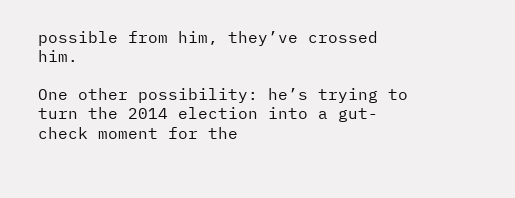possible from him, they’ve crossed him.

One other possibility: he’s trying to turn the 2014 election into a gut-check moment for the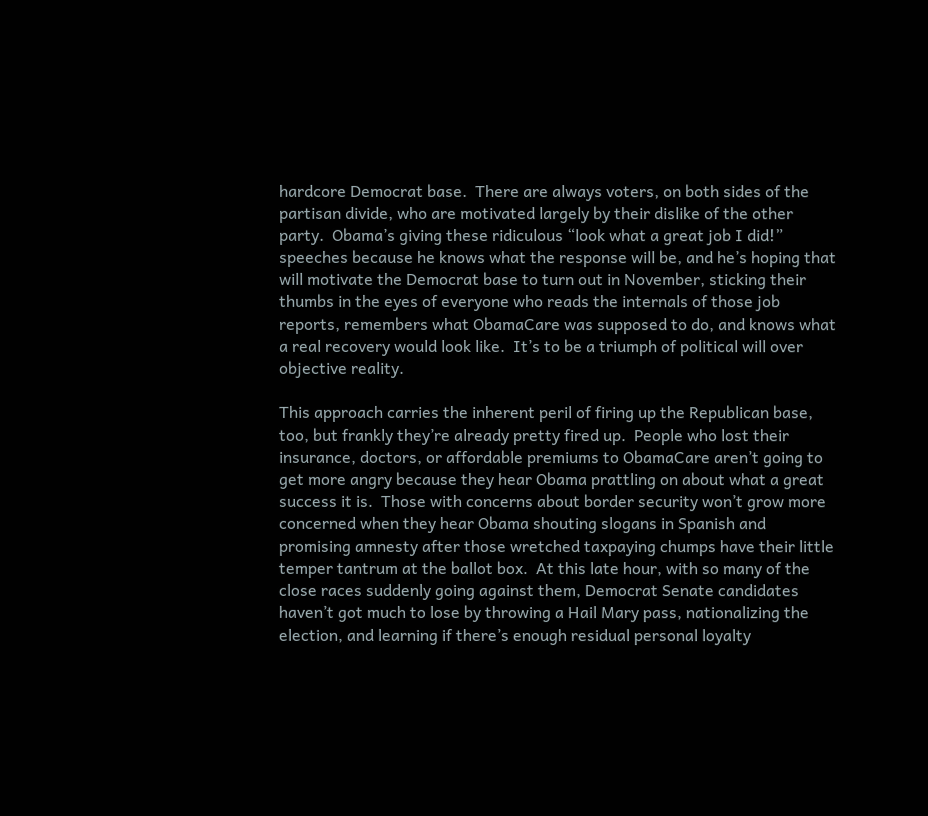hardcore Democrat base.  There are always voters, on both sides of the partisan divide, who are motivated largely by their dislike of the other party.  Obama’s giving these ridiculous “look what a great job I did!” speeches because he knows what the response will be, and he’s hoping that will motivate the Democrat base to turn out in November, sticking their thumbs in the eyes of everyone who reads the internals of those job reports, remembers what ObamaCare was supposed to do, and knows what a real recovery would look like.  It’s to be a triumph of political will over objective reality.

This approach carries the inherent peril of firing up the Republican base, too, but frankly they’re already pretty fired up.  People who lost their insurance, doctors, or affordable premiums to ObamaCare aren’t going to get more angry because they hear Obama prattling on about what a great success it is.  Those with concerns about border security won’t grow more concerned when they hear Obama shouting slogans in Spanish and promising amnesty after those wretched taxpaying chumps have their little temper tantrum at the ballot box.  At this late hour, with so many of the close races suddenly going against them, Democrat Senate candidates haven’t got much to lose by throwing a Hail Mary pass, nationalizing the election, and learning if there’s enough residual personal loyalty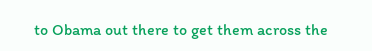to Obama out there to get them across the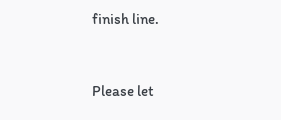finish line.


Please let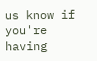us know if you're having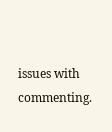issues with commenting.